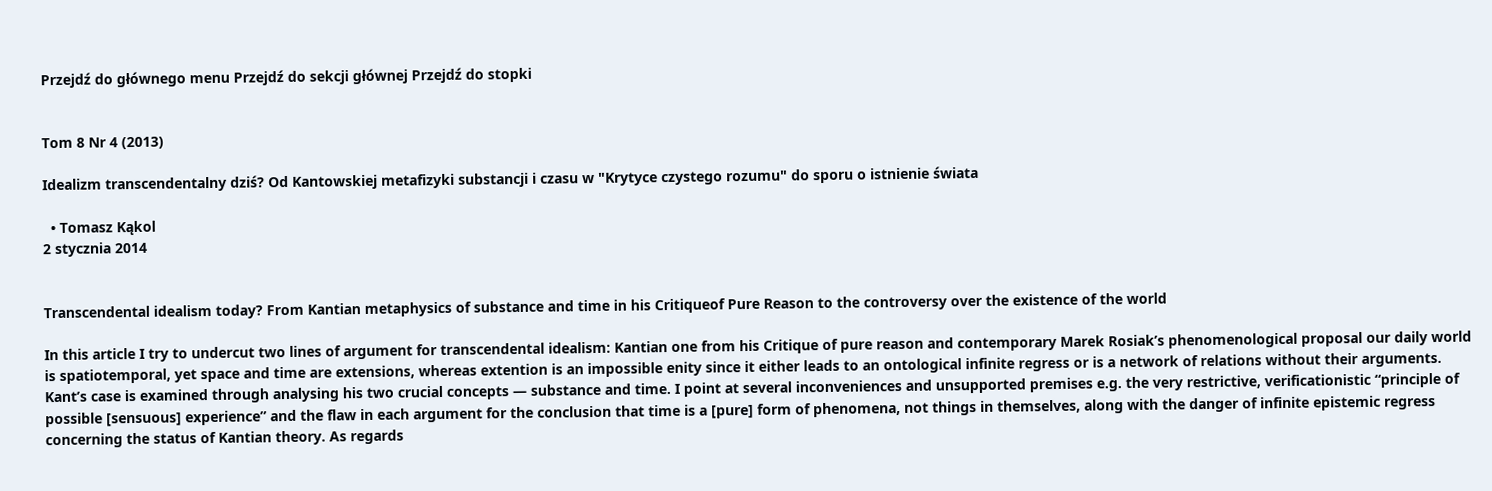Przejdź do głównego menu Przejdź do sekcji głównej Przejdź do stopki


Tom 8 Nr 4 (2013)

Idealizm transcendentalny dziś? Od Kantowskiej metafizyki substancji i czasu w "Krytyce czystego rozumu" do sporu o istnienie świata

  • Tomasz Kąkol
2 stycznia 2014


Transcendental idealism today? From Kantian metaphysics of substance and time in his Critiqueof Pure Reason to the controversy over the existence of the world

In this article I try to undercut two lines of argument for transcendental idealism: Kantian one from his Critique of pure reason and contemporary Marek Rosiak’s phenomenological proposal our daily world is spatiotemporal, yet space and time are extensions, whereas extention is an impossible enity since it either leads to an ontological infinite regress or is a network of relations without their arguments. Kant’s case is examined through analysing his two crucial concepts — substance and time. I point at several inconveniences and unsupported premises e.g. the very restrictive, verificationistic “principle of possible [sensuous] experience” and the flaw in each argument for the conclusion that time is a [pure] form of phenomena, not things in themselves, along with the danger of infinite epistemic regress concerning the status of Kantian theory. As regards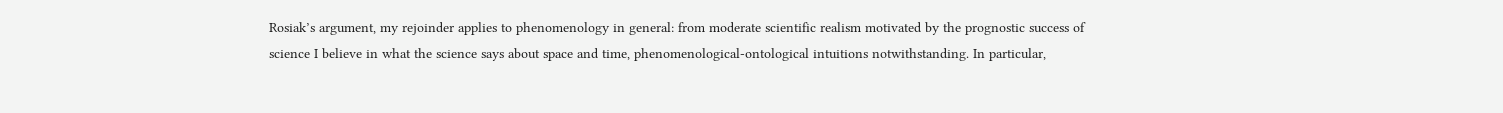Rosiak’s argument, my rejoinder applies to phenomenology in general: from moderate scientific realism motivated by the prognostic success of science I believe in what the science says about space and time, phenomenological-ontological intuitions notwithstanding. In particular,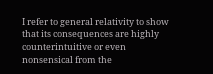I refer to general relativity to show that its consequences are highly counterintuitive or even nonsensical from the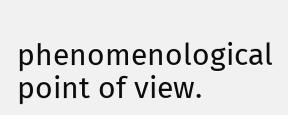phenomenological point of view.